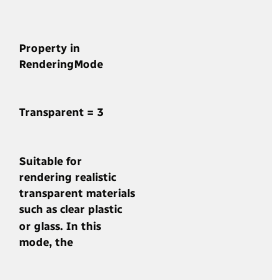Property in RenderingMode


Transparent = 3


Suitable for rendering realistic transparent materials such as clear plastic or glass. In this mode, the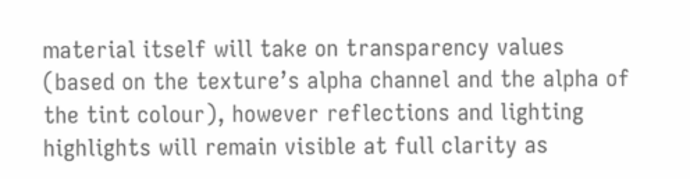material itself will take on transparency values (based on the texture’s alpha channel and the alpha of the tint colour), however reflections and lighting highlights will remain visible at full clarity as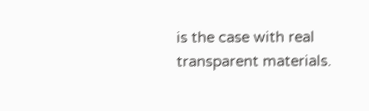is the case with real transparent materials.